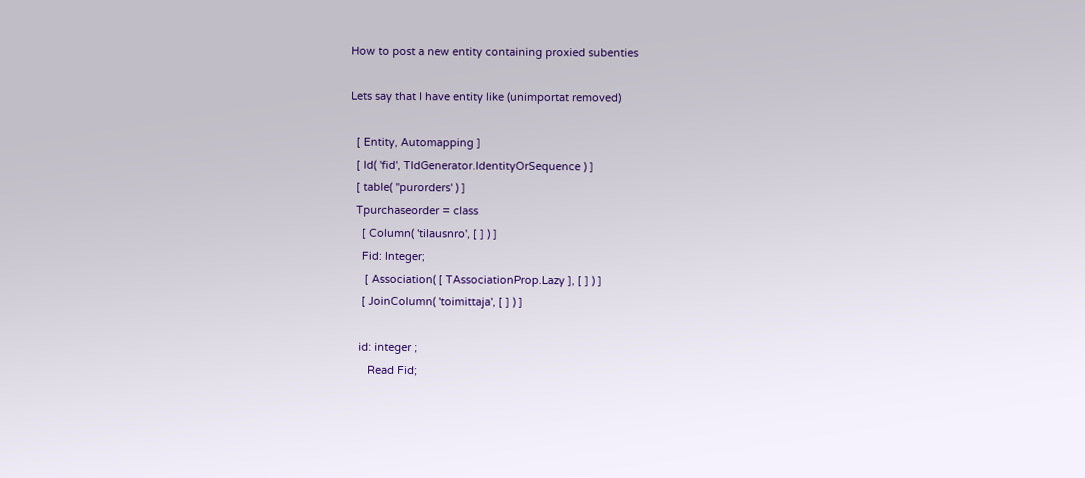How to post a new entity containing proxied subenties

Lets say that I have entity like (unimportat removed)

  [ Entity, Automapping ]
  [ Id( 'fid', TIdGenerator.IdentityOrSequence ) ]
  [ table( ''purorders' ) ]
  Tpurchaseorder = class
    [ Column( 'tilausnro', [ ] ) ]
    Fid: Integer;
     [ Association( [ TAssociationProp.Lazy ], [ ] ) ]
    [ JoinColumn( 'toimittaja', [ ] ) ]

   id: integer ;
      Read Fid;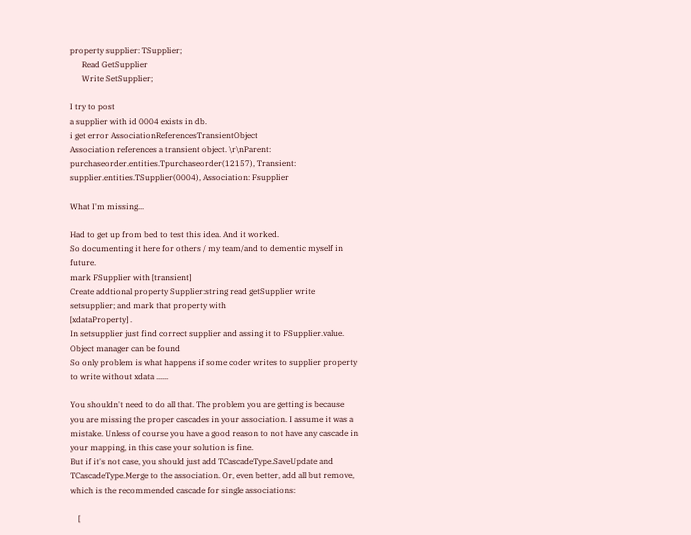property supplier: TSupplier;
      Read GetSupplier
      Write SetSupplier;

I try to post
a supplier with id 0004 exists in db.
i get error AssociationReferencesTransientObject
Association references a transient object. \r\nParent: purchaseorder.entities.Tpurchaseorder(12157), Transient: supplier.entities.TSupplier(0004), Association: Fsupplier

What I'm missing...

Had to get up from bed to test this idea. And it worked.
So documenting it here for others / my team/and to dementic myself in future.
mark FSupplier with [transient]
Create addtional property Supplier:string read getSupplier write setsupplier; and mark that property with
[xdataProperty] .
In setsupplier just find correct supplier and assing it to FSupplier.value. Object manager can be found
So only problem is what happens if some coder writes to supplier property to write without xdata ......

You shouldn't need to do all that. The problem you are getting is because you are missing the proper cascades in your association. I assume it was a mistake. Unless of course you have a good reason to not have any cascade in your mapping, in this case your solution is fine.
But if it's not case, you should just add TCascadeType.SaveUpdate and TCascadeType.Merge to the association. Or, even better, add all but remove, which is the recommended cascade for single associations:

    [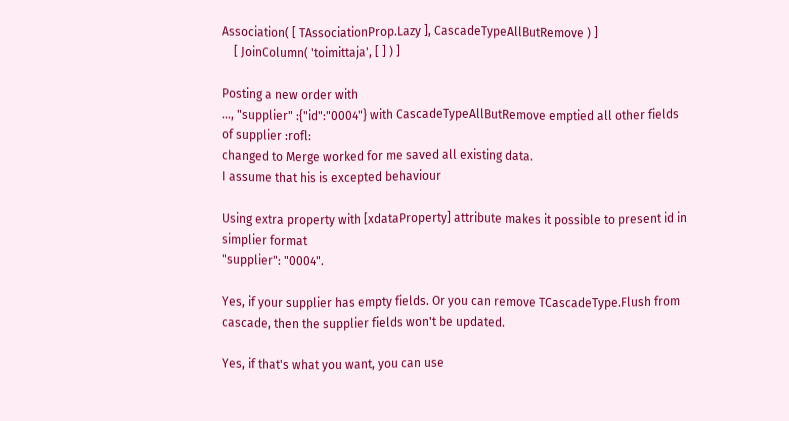Association( [ TAssociationProp.Lazy ], CascadeTypeAllButRemove ) ]
    [ JoinColumn( 'toimittaja', [ ] ) ]

Posting a new order with
..., "supplier" :{"id":"0004"} with CascadeTypeAllButRemove emptied all other fields of supplier :rofl:
changed to Merge worked for me saved all existing data.
I assume that his is excepted behaviour

Using extra property with [xdataProperty] attribute makes it possible to present id in simplier format
"supplier": "0004".

Yes, if your supplier has empty fields. Or you can remove TCascadeType.Flush from cascade, then the supplier fields won't be updated.

Yes, if that's what you want, you can use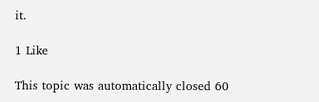it.

1 Like

This topic was automatically closed 60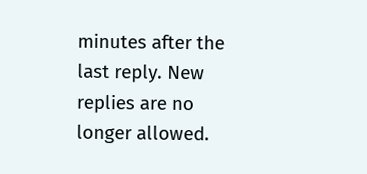minutes after the last reply. New replies are no longer allowed.